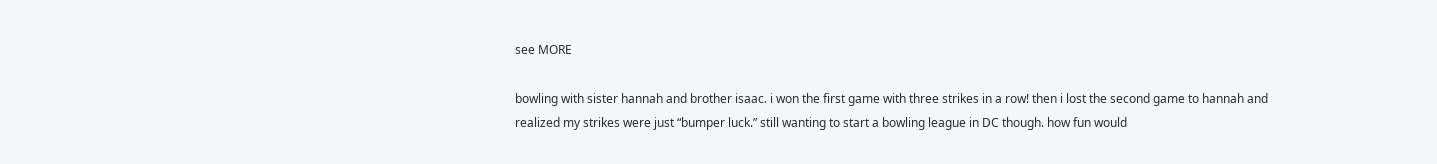see MORE

bowling with sister hannah and brother isaac. i won the first game with three strikes in a row! then i lost the second game to hannah and realized my strikes were just “bumper luck.” still wanting to start a bowling league in DC though. how fun would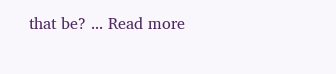that be? ... Read more